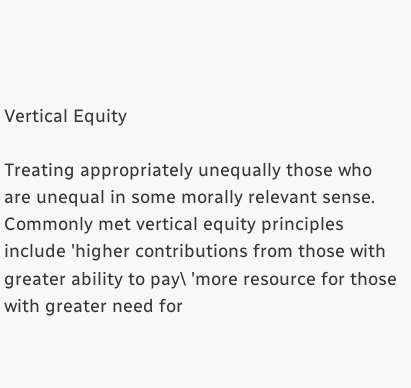Vertical Equity

Treating appropriately unequally those who are unequal in some morally relevant sense. Commonly met vertical equity principles include 'higher contributions from those with greater ability to pay\ 'more resource for those with greater need for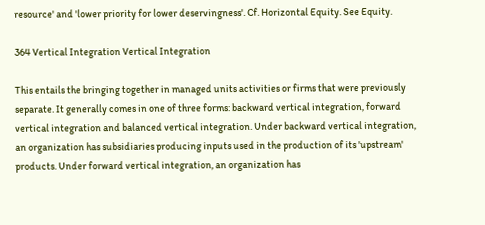resource' and 'lower priority for lower deservingness'. Cf. Horizontal Equity. See Equity.

364 Vertical Integration Vertical Integration

This entails the bringing together in managed units activities or firms that were previously separate. It generally comes in one of three forms: backward vertical integration, forward vertical integration and balanced vertical integration. Under backward vertical integration, an organization has subsidiaries producing inputs used in the production of its 'upstream' products. Under forward vertical integration, an organization has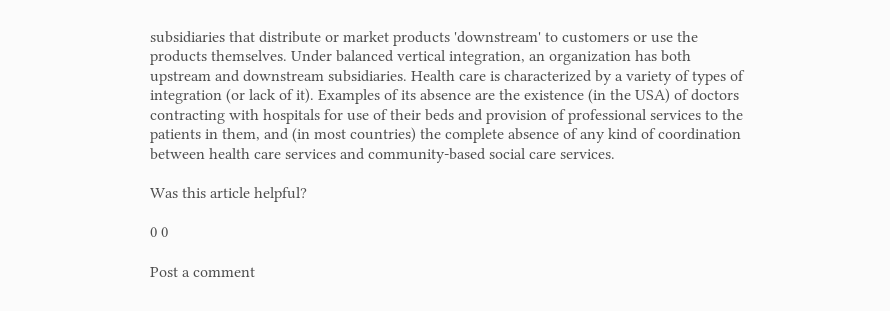subsidiaries that distribute or market products 'downstream' to customers or use the products themselves. Under balanced vertical integration, an organization has both upstream and downstream subsidiaries. Health care is characterized by a variety of types of integration (or lack of it). Examples of its absence are the existence (in the USA) of doctors contracting with hospitals for use of their beds and provision of professional services to the patients in them, and (in most countries) the complete absence of any kind of coordination between health care services and community-based social care services.

Was this article helpful?

0 0

Post a comment